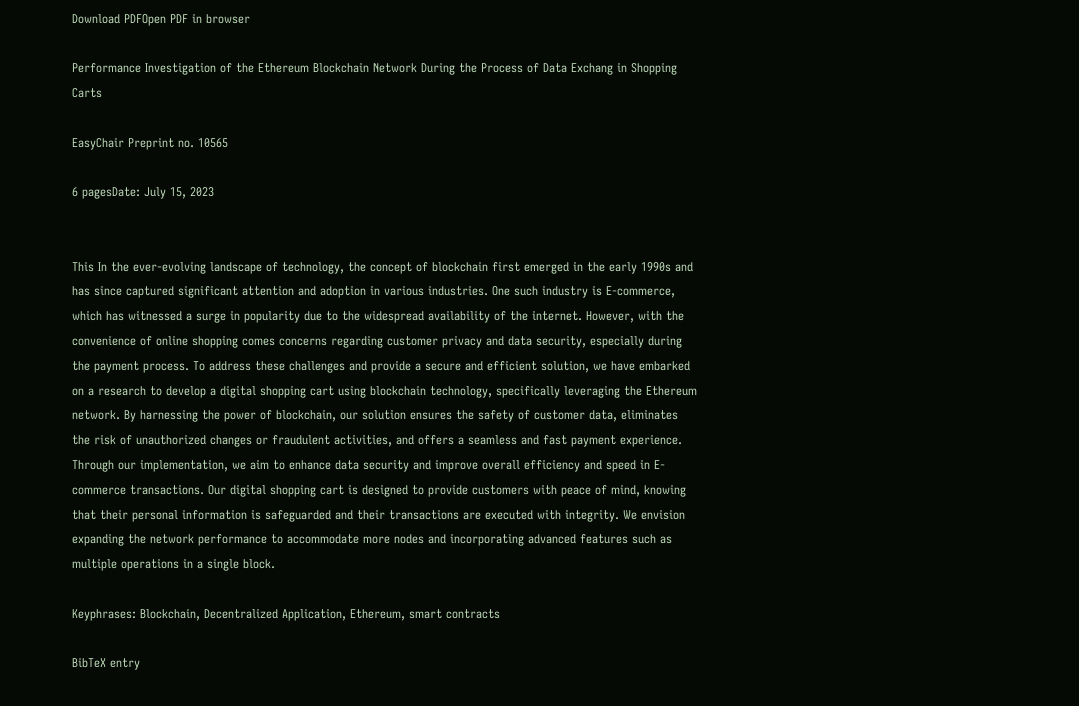Download PDFOpen PDF in browser

Performance Investigation of the Ethereum Blockchain Network During the Process of Data Exchang in Shopping Carts

EasyChair Preprint no. 10565

6 pagesDate: July 15, 2023


This In the ever-evolving landscape of technology, the concept of blockchain first emerged in the early 1990s and has since captured significant attention and adoption in various industries. One such industry is E-commerce, which has witnessed a surge in popularity due to the widespread availability of the internet. However, with the convenience of online shopping comes concerns regarding customer privacy and data security, especially during the payment process. To address these challenges and provide a secure and efficient solution, we have embarked on a research to develop a digital shopping cart using blockchain technology, specifically leveraging the Ethereum network. By harnessing the power of blockchain, our solution ensures the safety of customer data, eliminates the risk of unauthorized changes or fraudulent activities, and offers a seamless and fast payment experience. Through our implementation, we aim to enhance data security and improve overall efficiency and speed in E-commerce transactions. Our digital shopping cart is designed to provide customers with peace of mind, knowing that their personal information is safeguarded and their transactions are executed with integrity. We envision expanding the network performance to accommodate more nodes and incorporating advanced features such as multiple operations in a single block.

Keyphrases: Blockchain, Decentralized Application, Ethereum, smart contracts

BibTeX entry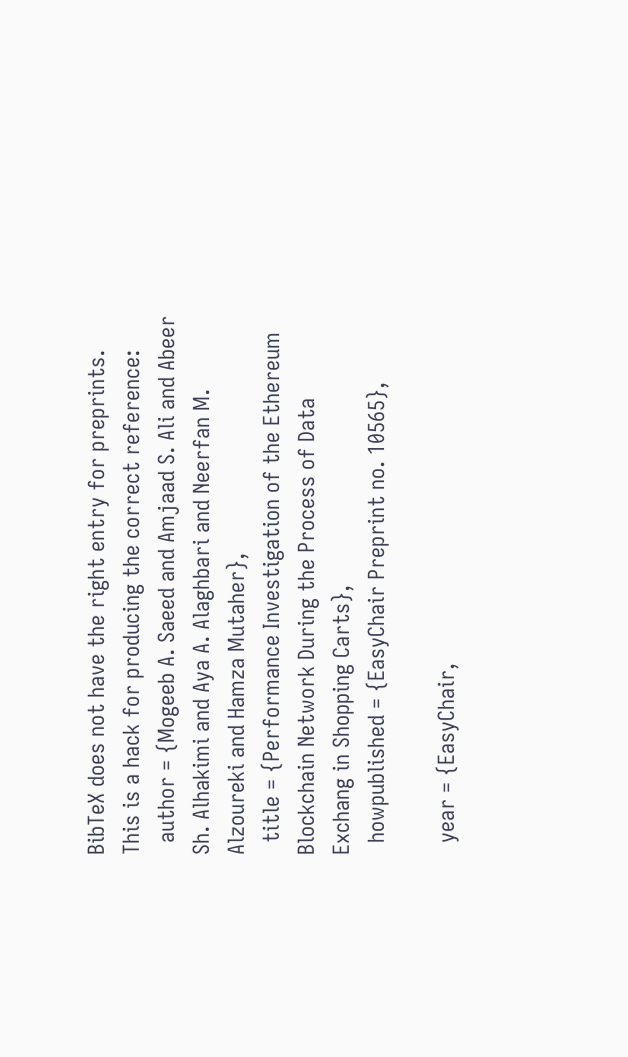BibTeX does not have the right entry for preprints. This is a hack for producing the correct reference:
  author = {Mogeeb A. Saeed and Amjaad S. Ali and Abeer Sh. Alhakimi and Aya A. Alaghbari and Neerfan M. Alzoureki and Hamza Mutaher},
  title = {Performance Investigation of the Ethereum Blockchain Network During the Process of Data Exchang in Shopping Carts},
  howpublished = {EasyChair Preprint no. 10565},

  year = {EasyChair,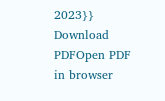2023}}
Download PDFOpen PDF in browser